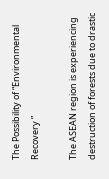The Possibility of “Environmental Recovery ”

The ASEAN region is experiencing destruction of forests due to drastic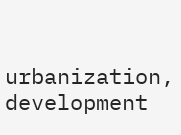urbanization, development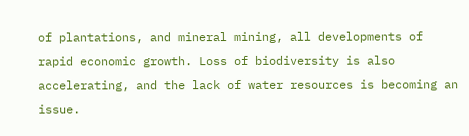of plantations, and mineral mining, all developments of rapid economic growth. Loss of biodiversity is also accelerating, and the lack of water resources is becoming an issue.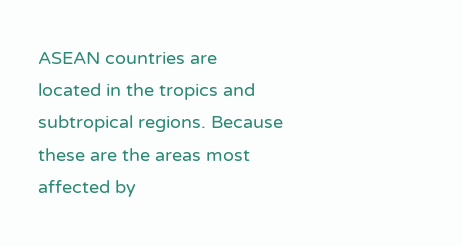ASEAN countries are located in the tropics and subtropical regions. Because these are the areas most affected by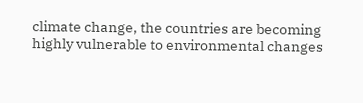climate change, the countries are becoming highly vulnerable to environmental changes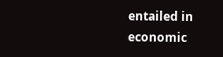entailed in economic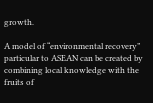growth.

A model of “environmental recovery” particular to ASEAN can be created by combining local knowledge with the fruits of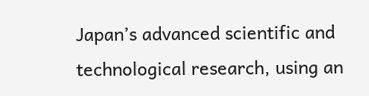Japan’s advanced scientific and technological research, using an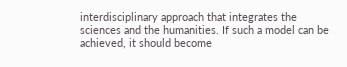interdisciplinary approach that integrates the sciences and the humanities. If such a model can be achieved, it should become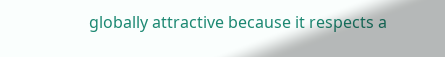globally attractive because it respects a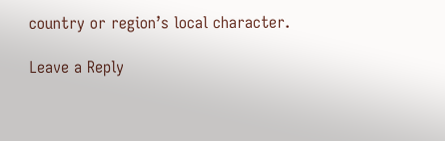country or region’s local character.

Leave a Reply